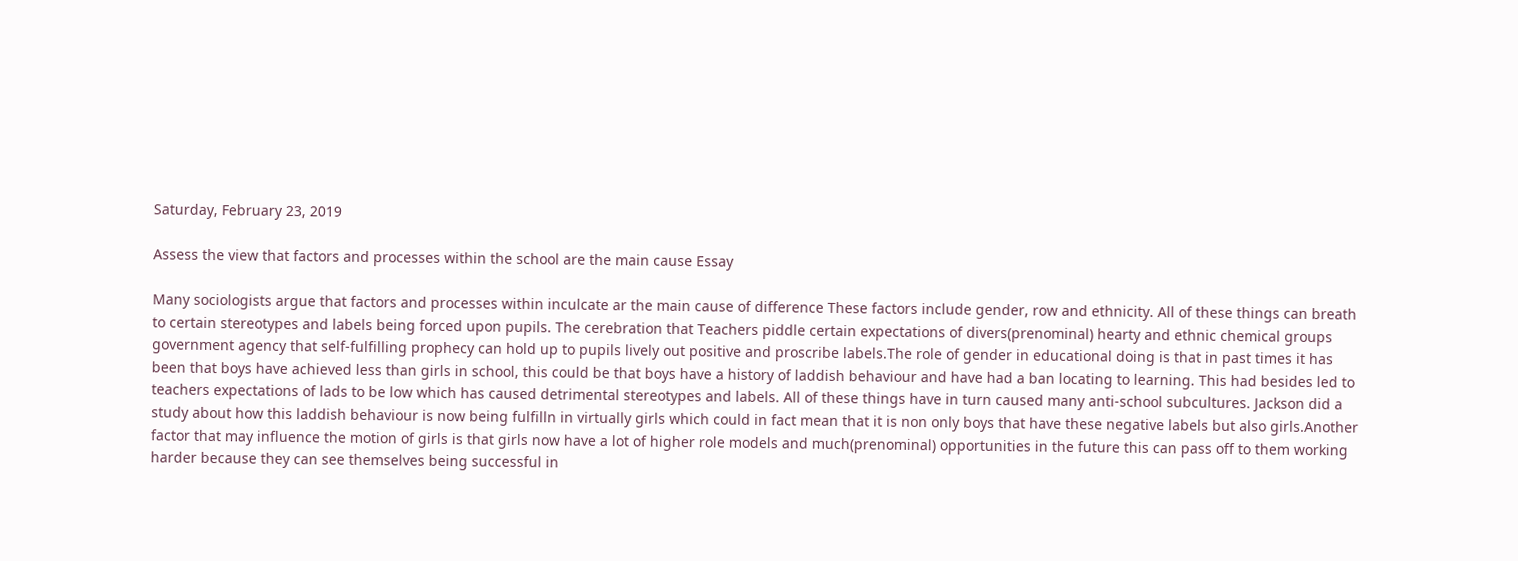Saturday, February 23, 2019

Assess the view that factors and processes within the school are the main cause Essay

Many sociologists argue that factors and processes within inculcate ar the main cause of difference These factors include gender, row and ethnicity. All of these things can breath to certain stereotypes and labels being forced upon pupils. The cerebration that Teachers piddle certain expectations of divers(prenominal) hearty and ethnic chemical groups government agency that self-fulfilling prophecy can hold up to pupils lively out positive and proscribe labels.The role of gender in educational doing is that in past times it has been that boys have achieved less than girls in school, this could be that boys have a history of laddish behaviour and have had a ban locating to learning. This had besides led to teachers expectations of lads to be low which has caused detrimental stereotypes and labels. All of these things have in turn caused many anti-school subcultures. Jackson did a study about how this laddish behaviour is now being fulfilln in virtually girls which could in fact mean that it is non only boys that have these negative labels but also girls.Another factor that may influence the motion of girls is that girls now have a lot of higher role models and much(prenominal) opportunities in the future this can pass off to them working harder because they can see themselves being successful in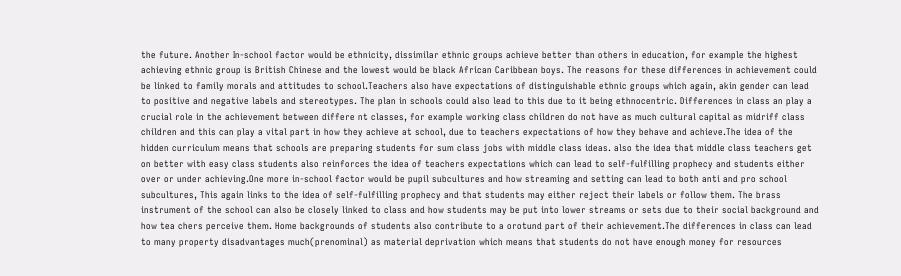the future. Another In-school factor would be ethnicity, dissimilar ethnic groups achieve better than others in education, for example the highest achieving ethnic group is British Chinese and the lowest would be black African Caribbean boys. The reasons for these differences in achievement could be linked to family morals and attitudes to school.Teachers also have expectations of distinguishable ethnic groups which again, akin gender can lead to positive and negative labels and stereotypes. The plan in schools could also lead to this due to it being ethnocentric. Differences in class an play a crucial role in the achievement between differe nt classes, for example working class children do not have as much cultural capital as midriff class children and this can play a vital part in how they achieve at school, due to teachers expectations of how they behave and achieve.The idea of the hidden curriculum means that schools are preparing students for sum class jobs with middle class ideas. also the idea that middle class teachers get on better with easy class students also reinforces the idea of teachers expectations which can lead to self-fulfilling prophecy and students either over or under achieving.One more in-school factor would be pupil subcultures and how streaming and setting can lead to both anti and pro school subcultures, This again links to the idea of self-fulfilling prophecy and that students may either reject their labels or follow them. The brass instrument of the school can also be closely linked to class and how students may be put into lower streams or sets due to their social background and how tea chers perceive them. Home backgrounds of students also contribute to a orotund part of their achievement.The differences in class can lead to many property disadvantages much(prenominal) as material deprivation which means that students do not have enough money for resources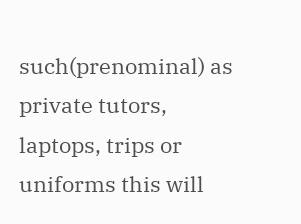such(prenominal) as private tutors, laptops, trips or uniforms this will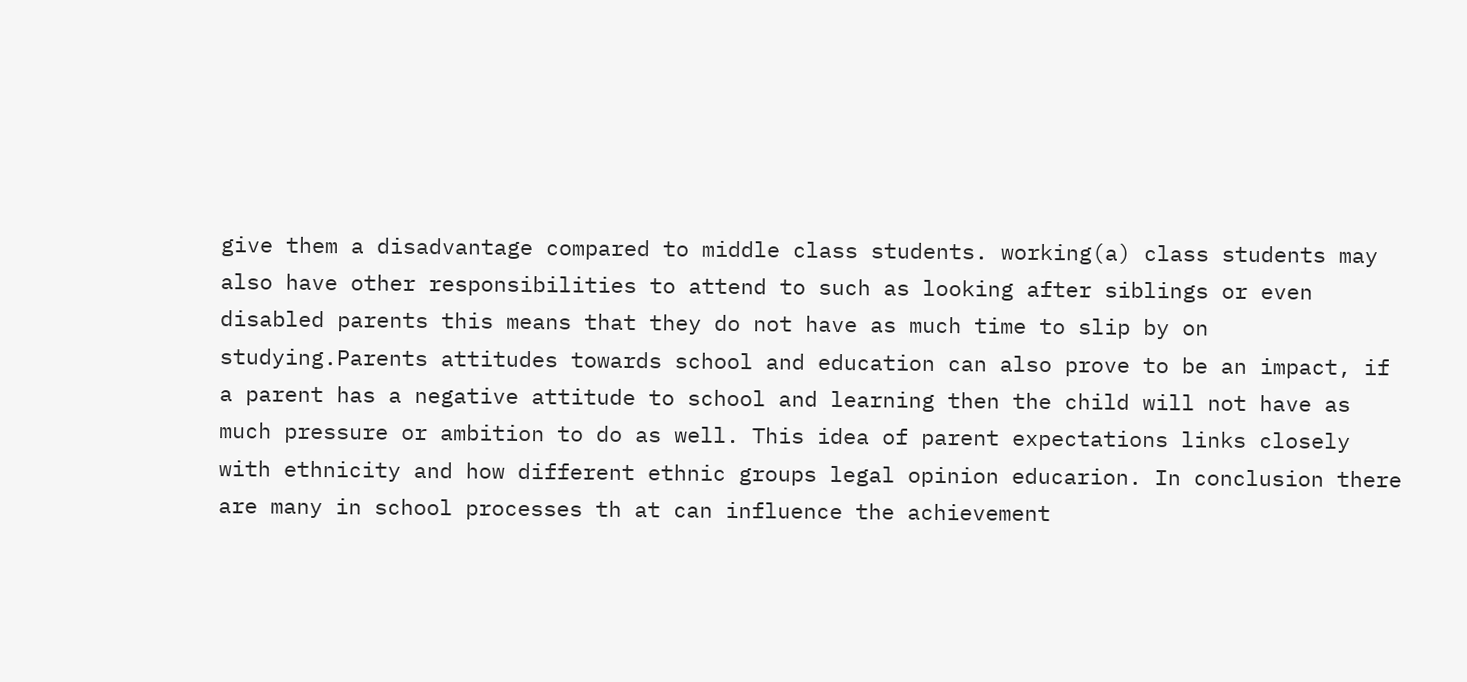give them a disadvantage compared to middle class students. working(a) class students may also have other responsibilities to attend to such as looking after siblings or even disabled parents this means that they do not have as much time to slip by on studying.Parents attitudes towards school and education can also prove to be an impact, if a parent has a negative attitude to school and learning then the child will not have as much pressure or ambition to do as well. This idea of parent expectations links closely with ethnicity and how different ethnic groups legal opinion educarion. In conclusion there are many in school processes th at can influence the achievement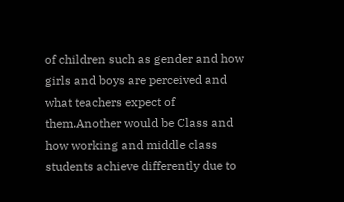of children such as gender and how girls and boys are perceived and what teachers expect of them.Another would be Class and how working and middle class students achieve differently due to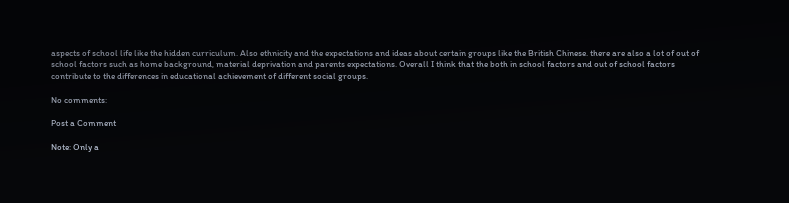aspects of school life like the hidden curriculum. Also ethnicity and the expectations and ideas about certain groups like the British Chinese. there are also a lot of out of school factors such as home background, material deprivation and parents expectations. Overall I think that the both in school factors and out of school factors contribute to the differences in educational achievement of different social groups.

No comments:

Post a Comment

Note: Only a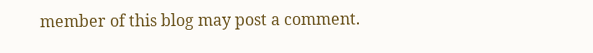member of this blog may post a comment.